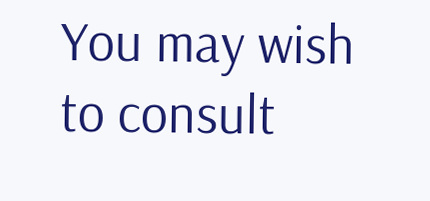You may wish to consult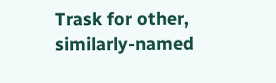Trask for other, similarly-named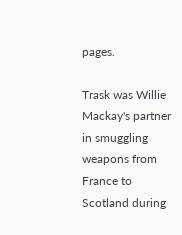pages.

Trask was Willie Mackay's partner in smuggling weapons from France to Scotland during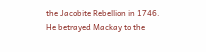the Jacobite Rebellion in 1746. He betrayed Mackay to the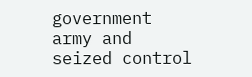government army and seized control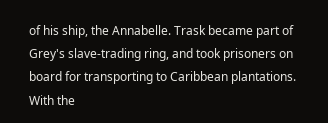of his ship, the Annabelle. Trask became part of Grey's slave-trading ring, and took prisoners on board for transporting to Caribbean plantations. With the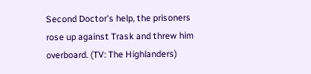Second Doctor's help, the prisoners rose up against Trask and threw him overboard. (TV: The Highlanders)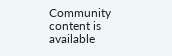Community content is available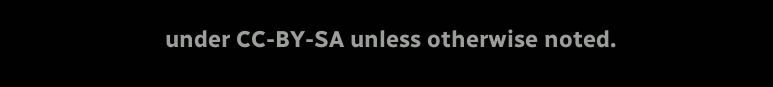under CC-BY-SA unless otherwise noted.